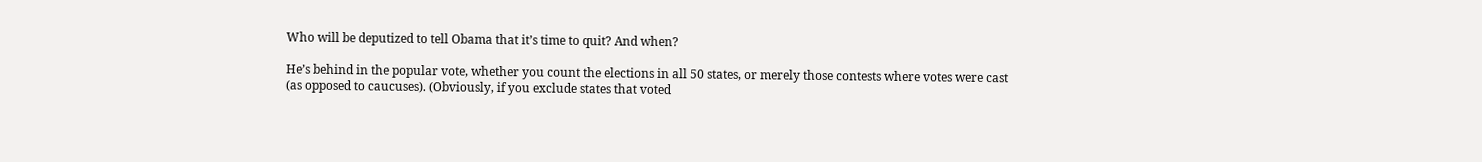Who will be deputized to tell Obama that it’s time to quit? And when?

He’s behind in the popular vote, whether you count the elections in all 50 states, or merely those contests where votes were cast (as opposed to caucuses). (Obviously, if you exclude states that voted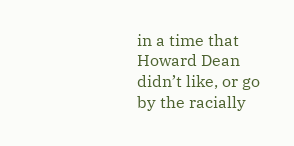in a time that Howard Dean didn’t like, or go by the racially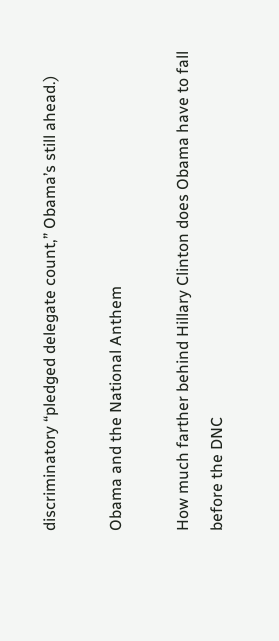discriminatory “pledged delegate count,” Obama’s still ahead.)

Obama and the National Anthem

How much farther behind Hillary Clinton does Obama have to fall before the DNC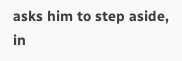asks him to step aside, in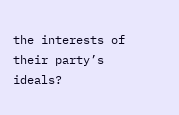the interests of their party’s ideals?